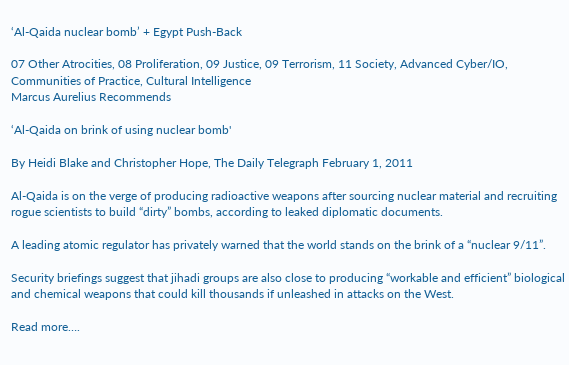‘Al-Qaida nuclear bomb’ + Egypt Push-Back

07 Other Atrocities, 08 Proliferation, 09 Justice, 09 Terrorism, 11 Society, Advanced Cyber/IO, Communities of Practice, Cultural Intelligence
Marcus Aurelius Recommends

‘Al-Qaida on brink of using nuclear bomb'

By Heidi Blake and Christopher Hope, The Daily Telegraph February 1, 2011

Al-Qaida is on the verge of producing radioactive weapons after sourcing nuclear material and recruiting rogue scientists to build “dirty” bombs, according to leaked diplomatic documents.

A leading atomic regulator has privately warned that the world stands on the brink of a “nuclear 9/11”.

Security briefings suggest that jihadi groups are also close to producing “workable and efficient” biological and chemical weapons that could kill thousands if unleashed in attacks on the West.

Read more….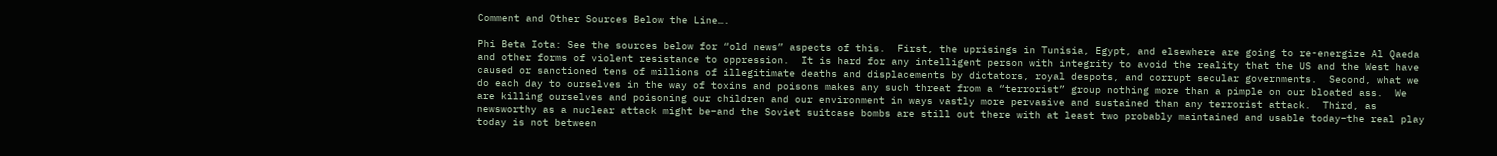Comment and Other Sources Below the Line….

Phi Beta Iota: See the sources below for “old news” aspects of this.  First, the uprisings in Tunisia, Egypt, and elsewhere are going to re-energize Al Qaeda and other forms of violent resistance to oppression.  It is hard for any intelligent person with integrity to avoid the reality that the US and the West have caused or sanctioned tens of millions of illegitimate deaths and displacements by dictators, royal despots, and corrupt secular governments.  Second, what we do each day to ourselves in the way of toxins and poisons makes any such threat from a “terrorist” group nothing more than a pimple on our bloated ass.  We are killing ourselves and poisoning our children and our environment in ways vastly more pervasive and sustained than any terrorist attack.  Third, as newsworthy as a nuclear attack might be–and the Soviet suitcase bombs are still out there with at least two probably maintained and usable today–the real play today is not between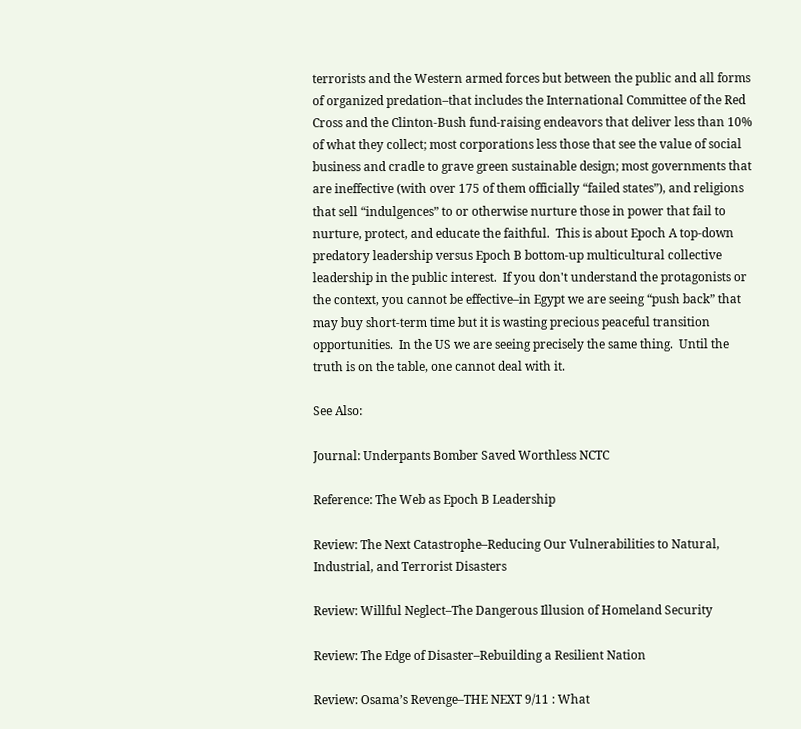terrorists and the Western armed forces but between the public and all forms of organized predation–that includes the International Committee of the Red Cross and the Clinton-Bush fund-raising endeavors that deliver less than 10% of what they collect; most corporations less those that see the value of social business and cradle to grave green sustainable design; most governments that are ineffective (with over 175 of them officially “failed states”), and religions that sell “indulgences” to or otherwise nurture those in power that fail to nurture, protect, and educate the faithful.  This is about Epoch A top-down predatory leadership versus Epoch B bottom-up multicultural collective leadership in the public interest.  If you don't understand the protagonists or the context, you cannot be effective–in Egypt we are seeing “push back” that may buy short-term time but it is wasting precious peaceful transition opportunities.  In the US we are seeing precisely the same thing.  Until the truth is on the table, one cannot deal with it.

See Also:

Journal: Underpants Bomber Saved Worthless NCTC

Reference: The Web as Epoch B Leadership

Review: The Next Catastrophe–Reducing Our Vulnerabilities to Natural, Industrial, and Terrorist Disasters

Review: Willful Neglect–The Dangerous Illusion of Homeland Security

Review: The Edge of Disaster–Rebuilding a Resilient Nation

Review: Osama’s Revenge–THE NEXT 9/11 : What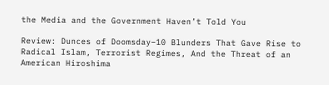the Media and the Government Haven’t Told You

Review: Dunces of Doomsday–10 Blunders That Gave Rise to Radical Islam, Terrorist Regimes, And the Threat of an American Hiroshima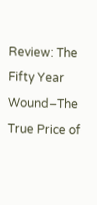Review: The Fifty Year Wound–The True Price of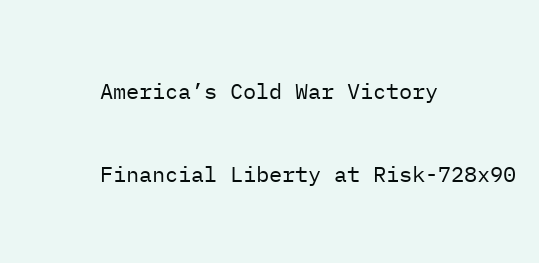America’s Cold War Victory

Financial Liberty at Risk-728x90